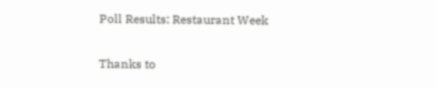Poll Results: Restaurant Week

Thanks to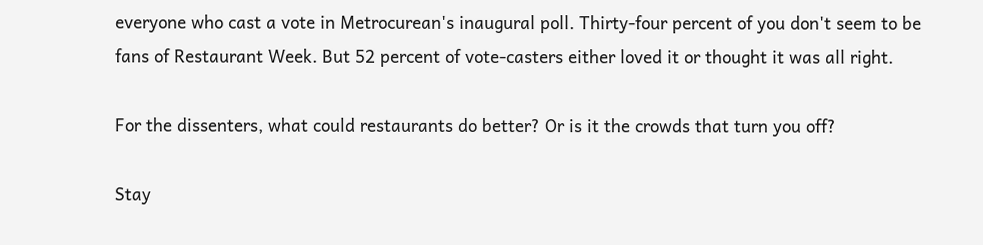everyone who cast a vote in Metrocurean's inaugural poll. Thirty-four percent of you don't seem to be fans of Restaurant Week. But 52 percent of vote-casters either loved it or thought it was all right.

For the dissenters, what could restaurants do better? Or is it the crowds that turn you off?

Stay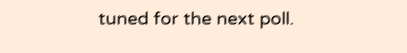tuned for the next poll.